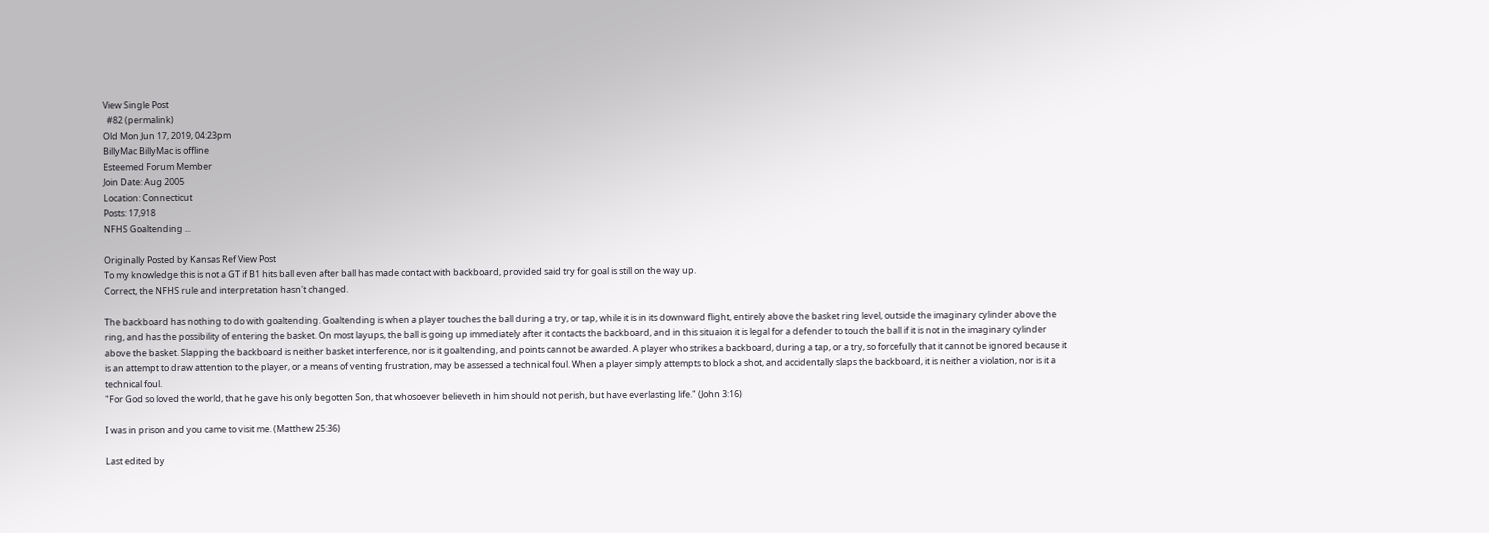View Single Post
  #82 (permalink)
Old Mon Jun 17, 2019, 04:23pm
BillyMac BillyMac is offline
Esteemed Forum Member
Join Date: Aug 2005
Location: Connecticut
Posts: 17,918
NFHS Goaltending ...

Originally Posted by Kansas Ref View Post
To my knowledge this is not a GT if B1 hits ball even after ball has made contact with backboard, provided said try for goal is still on the way up.
Correct, the NFHS rule and interpretation hasn't changed.

The backboard has nothing to do with goaltending. Goaltending is when a player touches the ball during a try, or tap, while it is in its downward flight, entirely above the basket ring level, outside the imaginary cylinder above the ring, and has the possibility of entering the basket. On most layups, the ball is going up immediately after it contacts the backboard, and in this situaion it is legal for a defender to touch the ball if it is not in the imaginary cylinder above the basket. Slapping the backboard is neither basket interference, nor is it goaltending, and points cannot be awarded. A player who strikes a backboard, during a tap, or a try, so forcefully that it cannot be ignored because it is an attempt to draw attention to the player, or a means of venting frustration, may be assessed a technical foul. When a player simply attempts to block a shot, and accidentally slaps the backboard, it is neither a violation, nor is it a technical foul.
"For God so loved the world, that he gave his only begotten Son, that whosoever believeth in him should not perish, but have everlasting life." (John 3:16)

I was in prison and you came to visit me. (Matthew 25:36)

Last edited by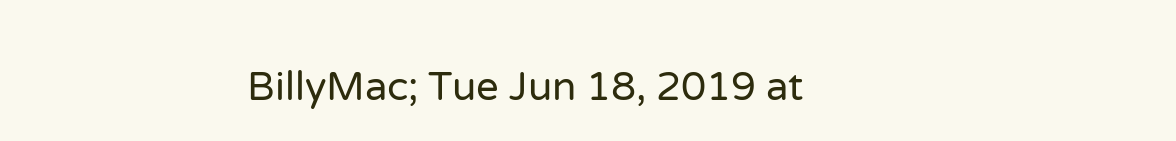BillyMac; Tue Jun 18, 2019 at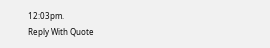12:03pm.
Reply With Quote